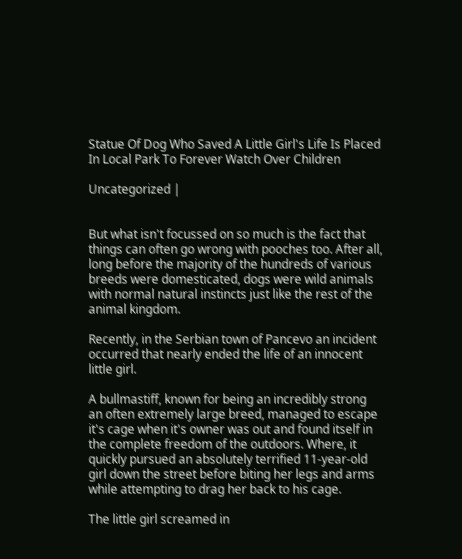Statue Of Dog Who Saved A Little Girl's Life Is Placed In Local Park To Forever Watch Over Children

Uncategorized |


But what isn't focussed on so much is the fact that things can often go wrong with pooches too. After all, long before the majority of the hundreds of various breeds were domesticated, dogs were wild animals with normal natural instincts just like the rest of the animal kingdom.

Recently, in the Serbian town of Pancevo an incident occurred that nearly ended the life of an innocent little girl.

A bullmastiff, known for being an incredibly strong an often extremely large breed, managed to escape it's cage when it's owner was out and found itself in the complete freedom of the outdoors. Where, it quickly pursued an absolutely terrified 11-year-old girl down the street before biting her legs and arms while attempting to drag her back to his cage.

The little girl screamed in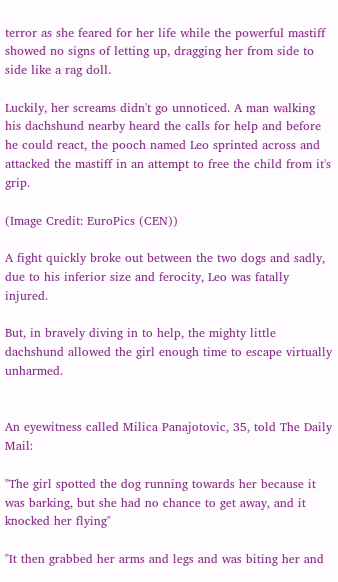terror as she feared for her life while the powerful mastiff showed no signs of letting up, dragging her from side to side like a rag doll.

Luckily, her screams didn't go unnoticed. A man walking his dachshund nearby heard the calls for help and before he could react, the pooch named Leo sprinted across and attacked the mastiff in an attempt to free the child from it's grip.

(Image Credit: EuroPics (CEN))

A fight quickly broke out between the two dogs and sadly, due to his inferior size and ferocity, Leo was fatally injured.

But, in bravely diving in to help, the mighty little dachshund allowed the girl enough time to escape virtually unharmed.


An eyewitness called Milica Panajotovic, 35, told The Daily Mail:

"The girl spotted the dog running towards her because it was barking, but she had no chance to get away, and it knocked her flying"

"It then grabbed her arms and legs and was biting her and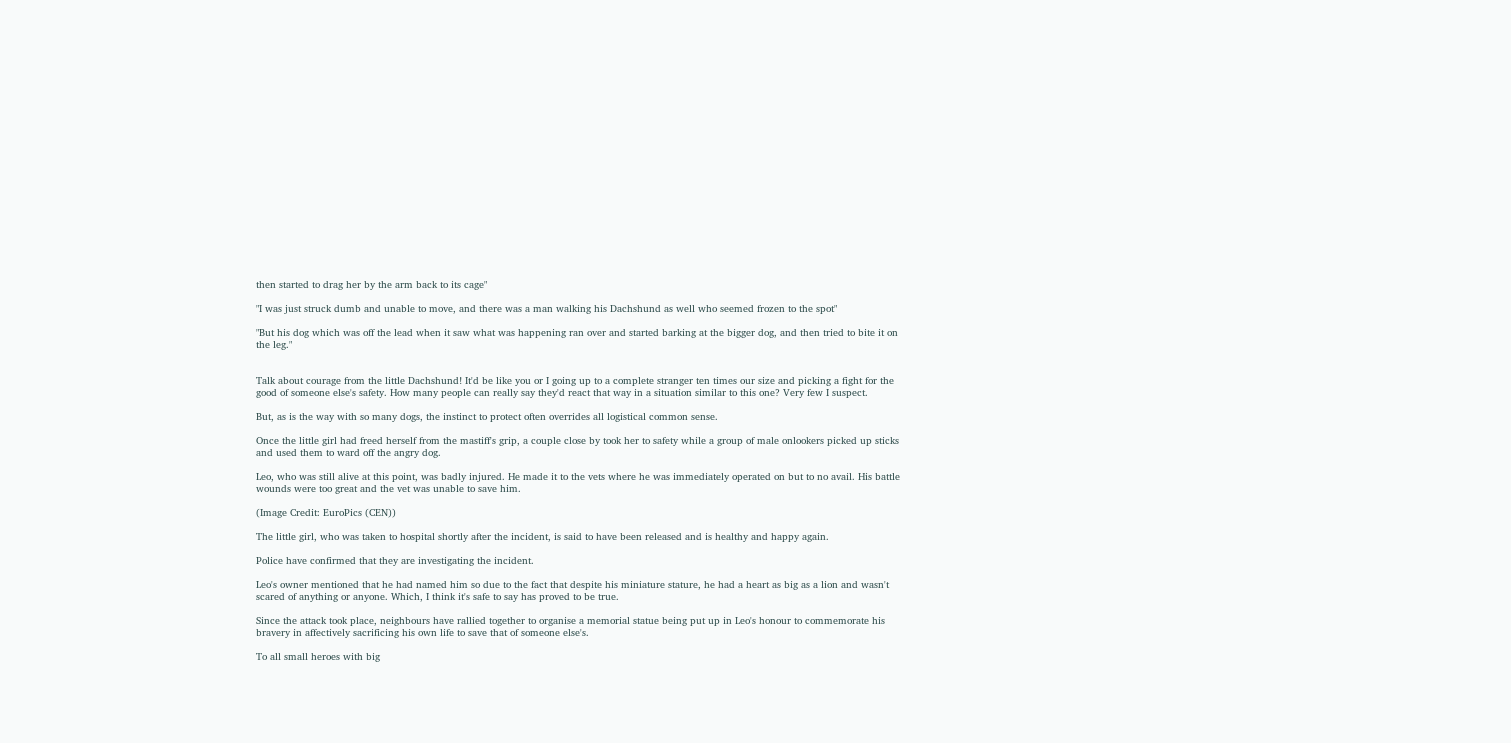then started to drag her by the arm back to its cage"

"I was just struck dumb and unable to move, and there was a man walking his Dachshund as well who seemed frozen to the spot"

"But his dog which was off the lead when it saw what was happening ran over and started barking at the bigger dog, and then tried to bite it on the leg."


Talk about courage from the little Dachshund! It'd be like you or I going up to a complete stranger ten times our size and picking a fight for the good of someone else's safety. How many people can really say they'd react that way in a situation similar to this one? Very few I suspect.

But, as is the way with so many dogs, the instinct to protect often overrides all logistical common sense.

Once the little girl had freed herself from the mastiff's grip, a couple close by took her to safety while a group of male onlookers picked up sticks and used them to ward off the angry dog.

Leo, who was still alive at this point, was badly injured. He made it to the vets where he was immediately operated on but to no avail. His battle wounds were too great and the vet was unable to save him.

(Image Credit: EuroPics (CEN))

The little girl, who was taken to hospital shortly after the incident, is said to have been released and is healthy and happy again.

Police have confirmed that they are investigating the incident.

Leo's owner mentioned that he had named him so due to the fact that despite his miniature stature, he had a heart as big as a lion and wasn't scared of anything or anyone. Which, I think it's safe to say has proved to be true.

Since the attack took place, neighbours have rallied together to organise a memorial statue being put up in Leo's honour to commemorate his bravery in affectively sacrificing his own life to save that of someone else's.

To all small heroes with big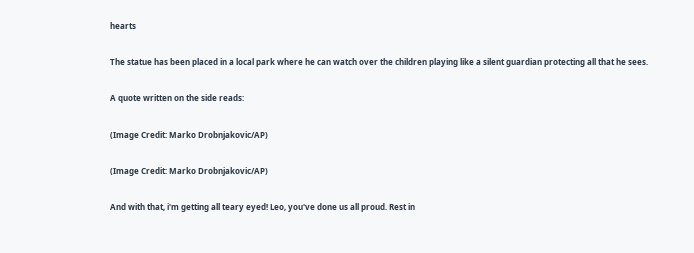hearts

The statue has been placed in a local park where he can watch over the children playing like a silent guardian protecting all that he sees.

A quote written on the side reads:

(Image Credit: Marko Drobnjakovic/AP)

(Image Credit: Marko Drobnjakovic/AP)

And with that, i'm getting all teary eyed! Leo, you've done us all proud. Rest in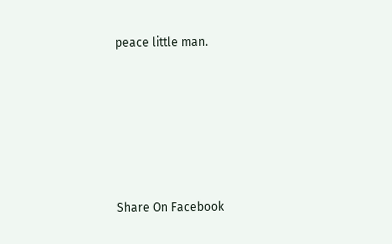peace little man.








Share On Facebook